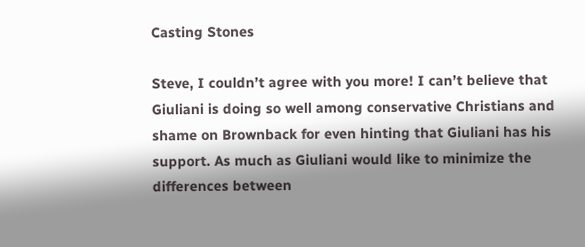Casting Stones

Steve, I couldn’t agree with you more! I can’t believe that Giuliani is doing so well among conservative Christians and shame on Brownback for even hinting that Giuliani has his support. As much as Giuliani would like to minimize the differences between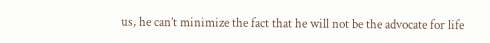us, he can’t minimize the fact that he will not be the advocate for life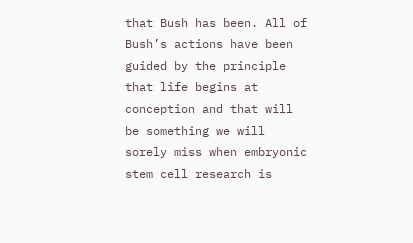that Bush has been. All of Bush’s actions have been guided by the principle that life begins at conception and that will be something we will sorely miss when embryonic stem cell research is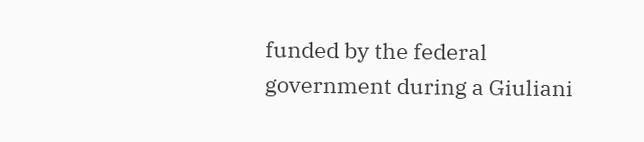funded by the federal government during a Giuliani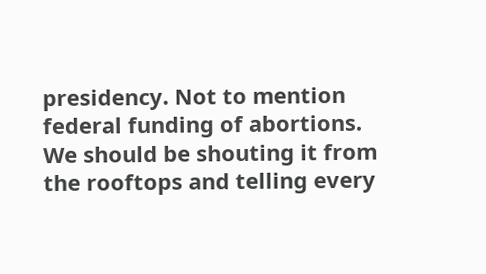presidency. Not to mention federal funding of abortions.
We should be shouting it from the rooftops and telling every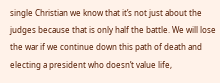single Christian we know that it’s not just about the judges because that is only half the battle. We will lose the war if we continue down this path of death and electing a president who doesn’t value life,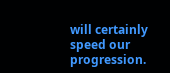will certainly speed our progression.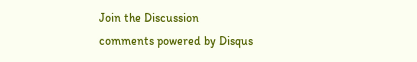Join the Discussion
comments powered by Disqus